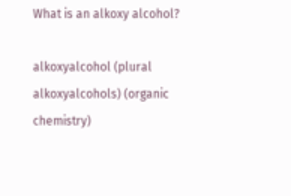What is an alkoxy alcohol?

alkoxyalcohol (plural alkoxyalcohols) (organic chemistry)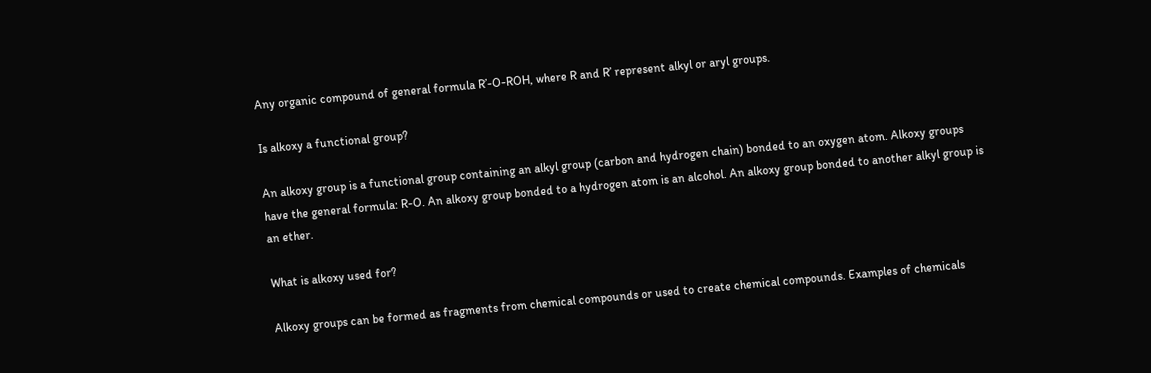Any organic compound of general formula R’-O-ROH, where R and R’ represent alkyl or aryl groups.

Is alkoxy a functional group?

An alkoxy group is a functional group containing an alkyl group (carbon and hydrogen chain) bonded to an oxygen atom. Alkoxy groups have the general formula: R-O. An alkoxy group bonded to a hydrogen atom is an alcohol. An alkoxy group bonded to another alkyl group is an ether.

What is alkoxy used for?

Alkoxy groups can be formed as fragments from chemical compounds or used to create chemical compounds. Examples of chemicals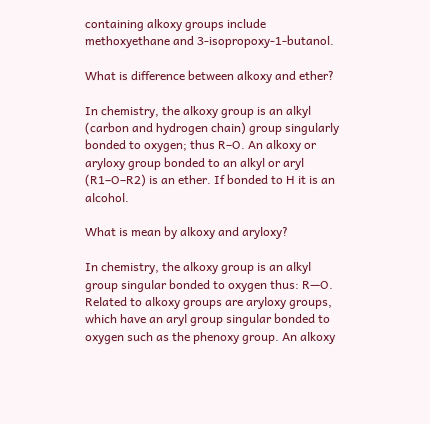containing alkoxy groups include methoxyethane and 3-isopropoxy-1-butanol.

What is difference between alkoxy and ether?

In chemistry, the alkoxy group is an alkyl (carbon and hydrogen chain) group singularly bonded to oxygen; thus R–O. An alkoxy or aryloxy group bonded to an alkyl or aryl (R1–O–R2) is an ether. If bonded to H it is an alcohol.

What is mean by alkoxy and aryloxy?

In chemistry, the alkoxy group is an alkyl group singular bonded to oxygen thus: R—O. Related to alkoxy groups are aryloxy groups, which have an aryl group singular bonded to oxygen such as the phenoxy group. An alkoxy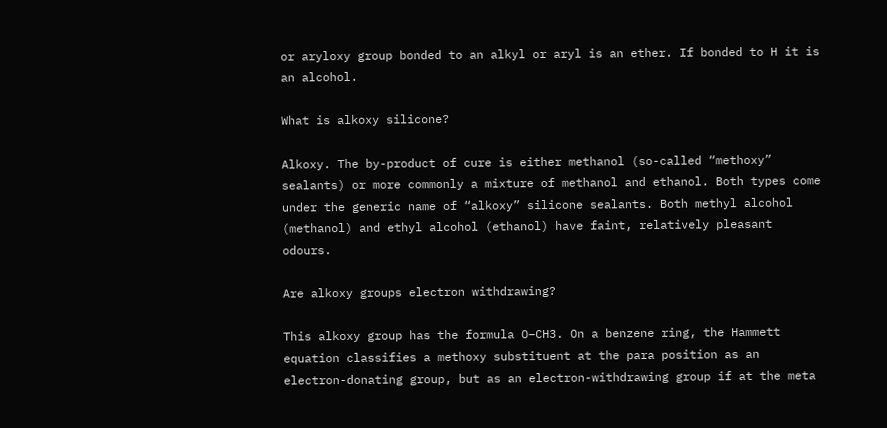or aryloxy group bonded to an alkyl or aryl is an ether. If bonded to H it is an alcohol.

What is alkoxy silicone?

Alkoxy. The by-product of cure is either methanol (so-called “methoxy” sealants) or more commonly a mixture of methanol and ethanol. Both types come under the generic name of “alkoxy” silicone sealants. Both methyl alcohol (methanol) and ethyl alcohol (ethanol) have faint, relatively pleasant odours.

Are alkoxy groups electron withdrawing?

This alkoxy group has the formula O–CH3. On a benzene ring, the Hammett equation classifies a methoxy substituent at the para position as an electron-donating group, but as an electron-withdrawing group if at the meta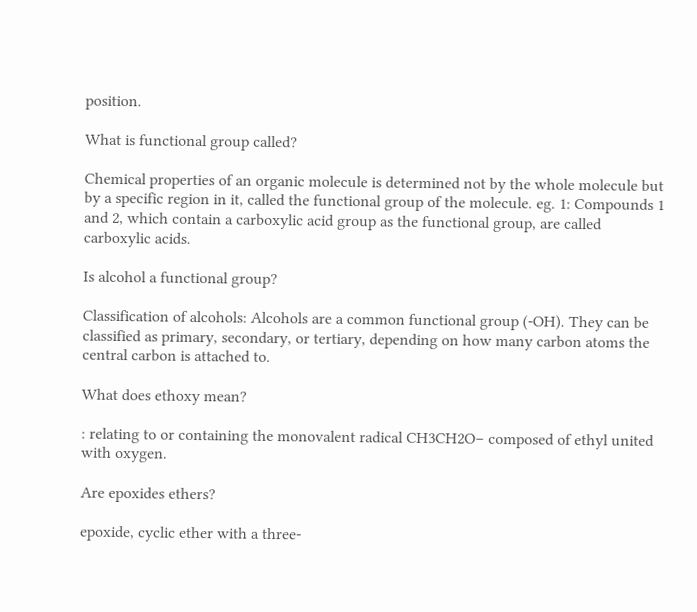position.

What is functional group called?

Chemical properties of an organic molecule is determined not by the whole molecule but by a specific region in it, called the functional group of the molecule. eg. 1: Compounds 1 and 2, which contain a carboxylic acid group as the functional group, are called carboxylic acids.

Is alcohol a functional group?

Classification of alcohols: Alcohols are a common functional group (-OH). They can be classified as primary, secondary, or tertiary, depending on how many carbon atoms the central carbon is attached to.

What does ethoxy mean?

: relating to or containing the monovalent radical CH3CH2O− composed of ethyl united with oxygen.

Are epoxides ethers?

epoxide, cyclic ether with a three-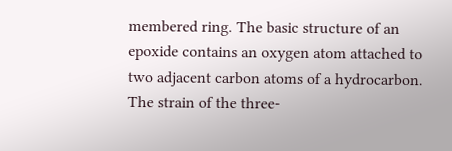membered ring. The basic structure of an epoxide contains an oxygen atom attached to two adjacent carbon atoms of a hydrocarbon. The strain of the three-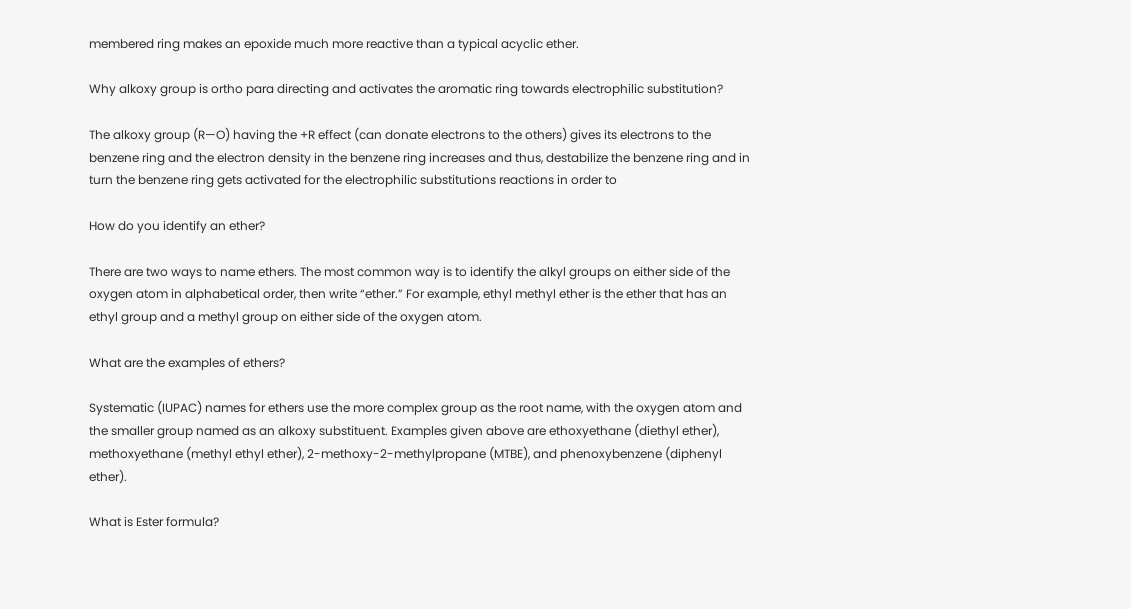membered ring makes an epoxide much more reactive than a typical acyclic ether.

Why alkoxy group is ortho para directing and activates the aromatic ring towards electrophilic substitution?

The alkoxy group (R—O) having the +R effect (can donate electrons to the others) gives its electrons to the benzene ring and the electron density in the benzene ring increases and thus, destabilize the benzene ring and in turn the benzene ring gets activated for the electrophilic substitutions reactions in order to

How do you identify an ether?

There are two ways to name ethers. The most common way is to identify the alkyl groups on either side of the oxygen atom in alphabetical order, then write “ether.” For example, ethyl methyl ether is the ether that has an ethyl group and a methyl group on either side of the oxygen atom.

What are the examples of ethers?

Systematic (IUPAC) names for ethers use the more complex group as the root name, with the oxygen atom and the smaller group named as an alkoxy substituent. Examples given above are ethoxyethane (diethyl ether), methoxyethane (methyl ethyl ether), 2-methoxy-2-methylpropane (MTBE), and phenoxybenzene (diphenyl ether).

What is Ester formula?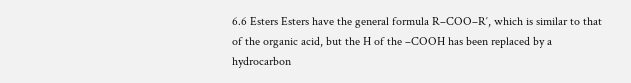6.6 Esters Esters have the general formula R–COO–R′, which is similar to that of the organic acid, but the H of the –COOH has been replaced by a hydrocarbon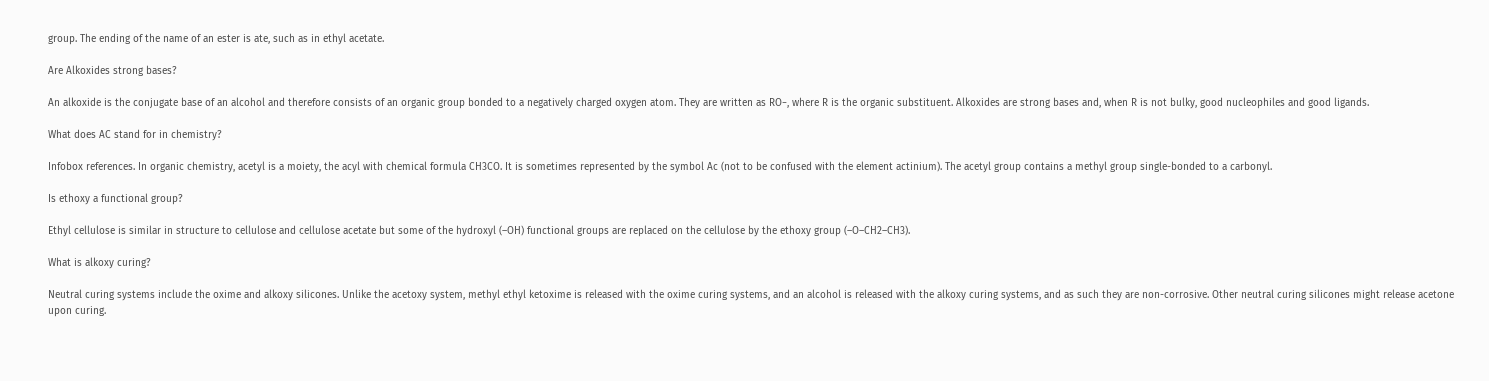group. The ending of the name of an ester is ate, such as in ethyl acetate.

Are Alkoxides strong bases?

An alkoxide is the conjugate base of an alcohol and therefore consists of an organic group bonded to a negatively charged oxygen atom. They are written as RO−, where R is the organic substituent. Alkoxides are strong bases and, when R is not bulky, good nucleophiles and good ligands.

What does AC stand for in chemistry?

Infobox references. In organic chemistry, acetyl is a moiety, the acyl with chemical formula CH3CO. It is sometimes represented by the symbol Ac (not to be confused with the element actinium). The acetyl group contains a methyl group single-bonded to a carbonyl.

Is ethoxy a functional group?

Ethyl cellulose is similar in structure to cellulose and cellulose acetate but some of the hydroxyl (–OH) functional groups are replaced on the cellulose by the ethoxy group (–O–CH2–CH3).

What is alkoxy curing?

Neutral curing systems include the oxime and alkoxy silicones. Unlike the acetoxy system, methyl ethyl ketoxime is released with the oxime curing systems, and an alcohol is released with the alkoxy curing systems, and as such they are non-corrosive. Other neutral curing silicones might release acetone upon curing.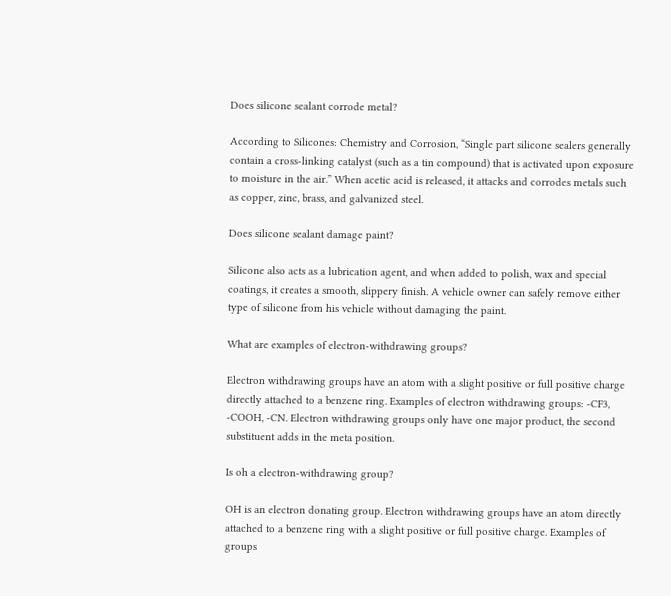Does silicone sealant corrode metal?

According to Silicones: Chemistry and Corrosion, “Single part silicone sealers generally contain a cross-linking catalyst (such as a tin compound) that is activated upon exposure to moisture in the air.” When acetic acid is released, it attacks and corrodes metals such as copper, zinc, brass, and galvanized steel.

Does silicone sealant damage paint?

Silicone also acts as a lubrication agent, and when added to polish, wax and special coatings, it creates a smooth, slippery finish. A vehicle owner can safely remove either type of silicone from his vehicle without damaging the paint.

What are examples of electron-withdrawing groups?

Electron withdrawing groups have an atom with a slight positive or full positive charge directly attached to a benzene ring. Examples of electron withdrawing groups: -CF3, -COOH, -CN. Electron withdrawing groups only have one major product, the second substituent adds in the meta position.

Is oh a electron-withdrawing group?

OH is an electron donating group. Electron withdrawing groups have an atom directly attached to a benzene ring with a slight positive or full positive charge. Examples of groups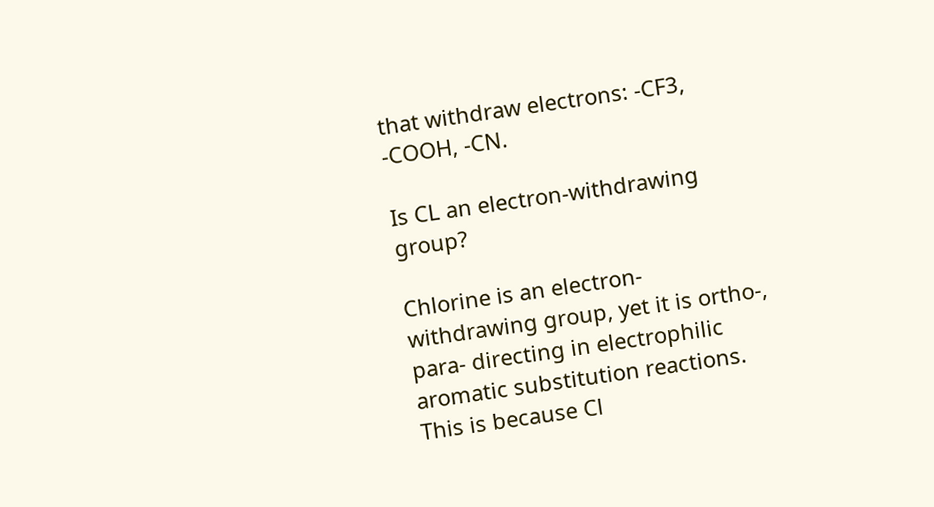that withdraw electrons: -CF3, -COOH, -CN.

Is CL an electron-withdrawing group?

Chlorine is an electron-withdrawing group, yet it is ortho-, para- directing in electrophilic aromatic substitution reactions. This is because Cl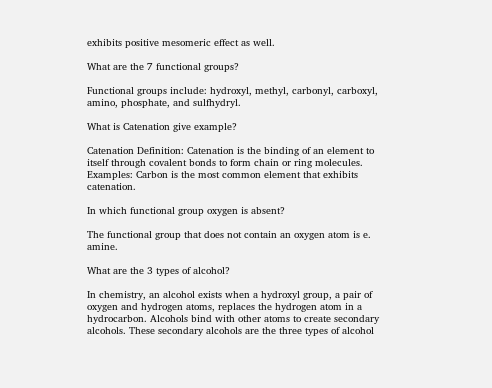exhibits positive mesomeric effect as well.

What are the 7 functional groups?

Functional groups include: hydroxyl, methyl, carbonyl, carboxyl, amino, phosphate, and sulfhydryl.

What is Catenation give example?

Catenation Definition: Catenation is the binding of an element to itself through covalent bonds to form chain or ring molecules. Examples: Carbon is the most common element that exhibits catenation.

In which functional group oxygen is absent?

The functional group that does not contain an oxygen atom is e. amine.

What are the 3 types of alcohol?

In chemistry, an alcohol exists when a hydroxyl group, a pair of oxygen and hydrogen atoms, replaces the hydrogen atom in a hydrocarbon. Alcohols bind with other atoms to create secondary alcohols. These secondary alcohols are the three types of alcohol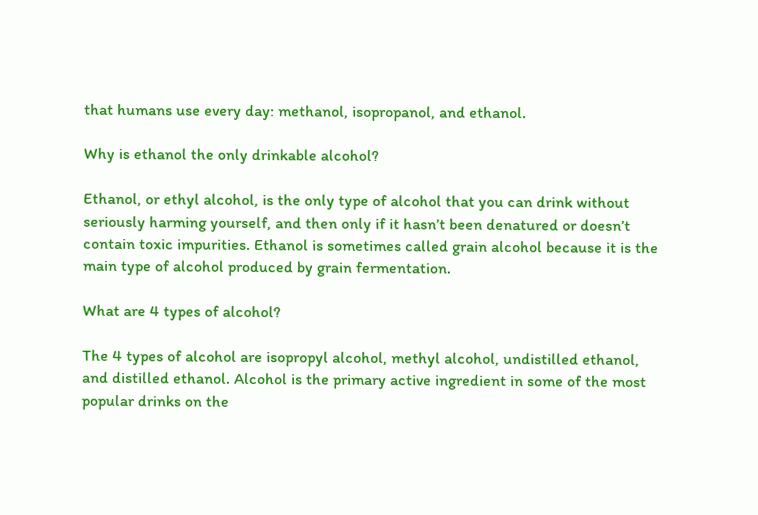that humans use every day: methanol, isopropanol, and ethanol.

Why is ethanol the only drinkable alcohol?

Ethanol, or ethyl alcohol, is the only type of alcohol that you can drink without seriously harming yourself, and then only if it hasn’t been denatured or doesn’t contain toxic impurities. Ethanol is sometimes called grain alcohol because it is the main type of alcohol produced by grain fermentation.

What are 4 types of alcohol?

The 4 types of alcohol are isopropyl alcohol, methyl alcohol, undistilled ethanol, and distilled ethanol. Alcohol is the primary active ingredient in some of the most popular drinks on the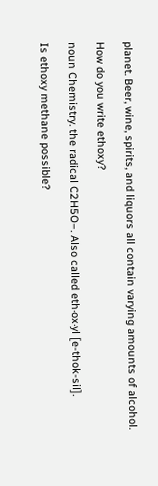planet. Beer, wine, spirits, and liquors all contain varying amounts of alcohol.

How do you write ethoxy?

noun Chemistry. the radical C2H5O−. Also called eth·ox·yl [e-thok-sil].

Is ethoxy methane possible?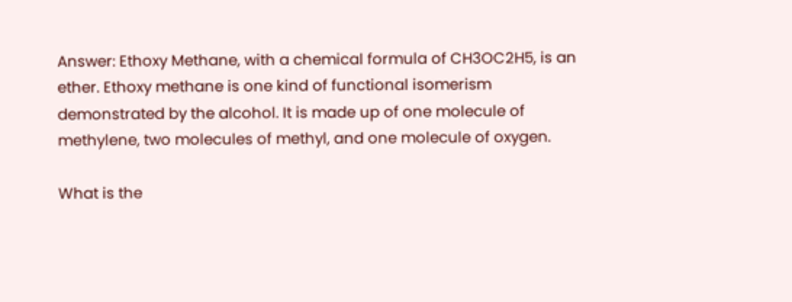Answer: Ethoxy Methane, with a chemical formula of CH3OC2H5, is an ether. Ethoxy methane is one kind of functional isomerism demonstrated by the alcohol. It is made up of one molecule of methylene, two molecules of methyl, and one molecule of oxygen.

What is the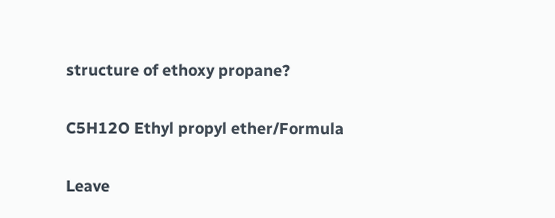structure of ethoxy propane?

C5H12O Ethyl propyl ether/Formula

Leave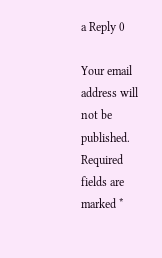a Reply 0

Your email address will not be published. Required fields are marked *